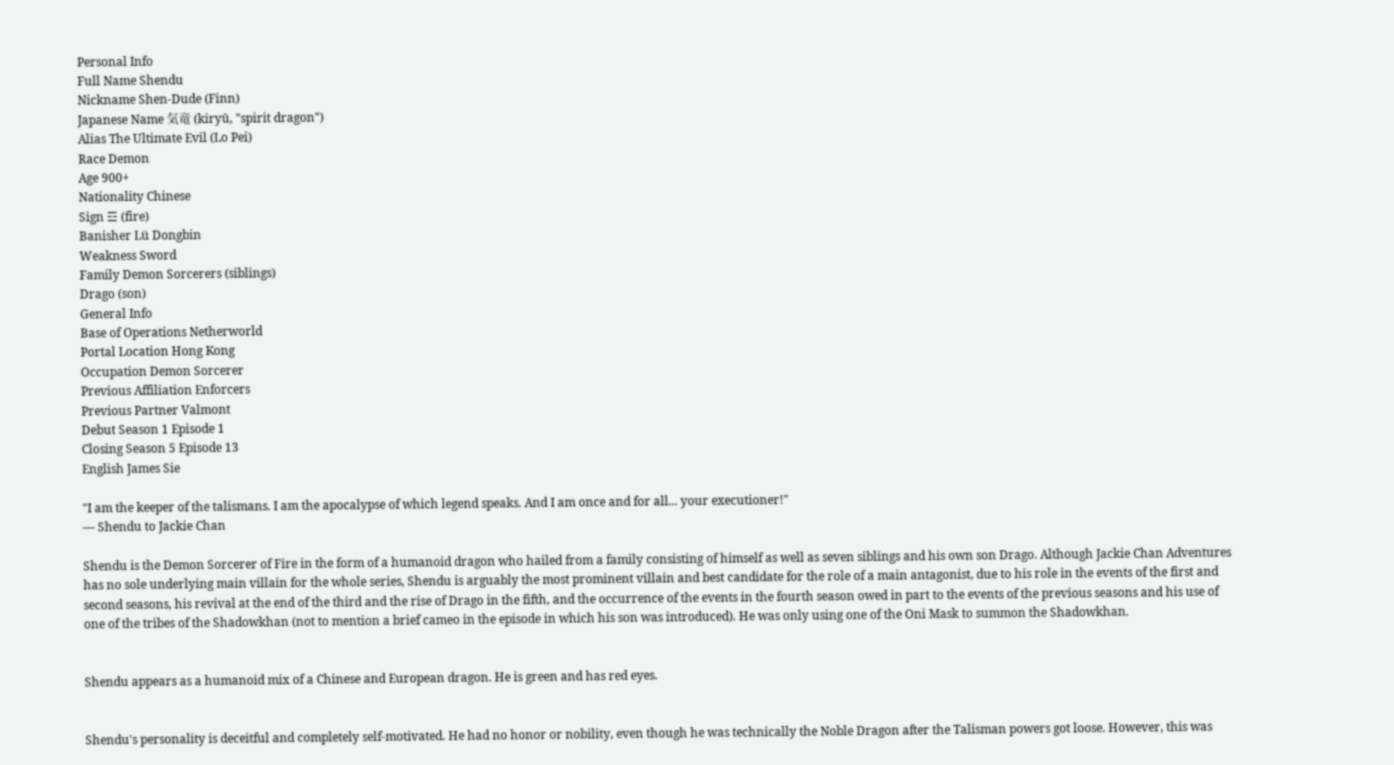Personal Info
Full Name Shendu
Nickname Shen-Dude (Finn)
Japanese Name 気竜 (kiryū, "spirit dragon")
Alias The Ultimate Evil (Lo Pei)
Race Demon
Age 900+
Nationality Chinese
Sign ☲ (fire)
Banisher Lü Dongbin
Weakness Sword
Family Demon Sorcerers (siblings)
Drago (son)
General Info
Base of Operations Netherworld
Portal Location Hong Kong
Occupation Demon Sorcerer
Previous Affiliation Enforcers
Previous Partner Valmont
Debut Season 1 Episode 1
Closing Season 5 Episode 13
English James Sie

"I am the keeper of the talismans. I am the apocalypse of which legend speaks. And I am once and for all... your executioner!"
— Shendu to Jackie Chan

Shendu is the Demon Sorcerer of Fire in the form of a humanoid dragon who hailed from a family consisting of himself as well as seven siblings and his own son Drago. Although Jackie Chan Adventures has no sole underlying main villain for the whole series, Shendu is arguably the most prominent villain and best candidate for the role of a main antagonist, due to his role in the events of the first and second seasons, his revival at the end of the third and the rise of Drago in the fifth, and the occurrence of the events in the fourth season owed in part to the events of the previous seasons and his use of one of the tribes of the Shadowkhan (not to mention a brief cameo in the episode in which his son was introduced). He was only using one of the Oni Mask to summon the Shadowkhan.


Shendu appears as a humanoid mix of a Chinese and European dragon. He is green and has red eyes.


Shendu's personality is deceitful and completely self-motivated. He had no honor or nobility, even though he was technically the Noble Dragon after the Talisman powers got loose. However, this was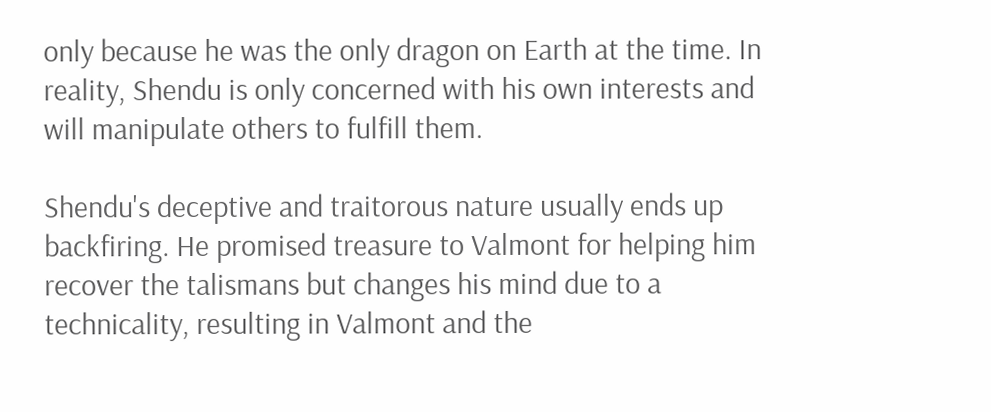only because he was the only dragon on Earth at the time. In reality, Shendu is only concerned with his own interests and will manipulate others to fulfill them.

Shendu's deceptive and traitorous nature usually ends up backfiring. He promised treasure to Valmont for helping him recover the talismans but changes his mind due to a technicality, resulting in Valmont and the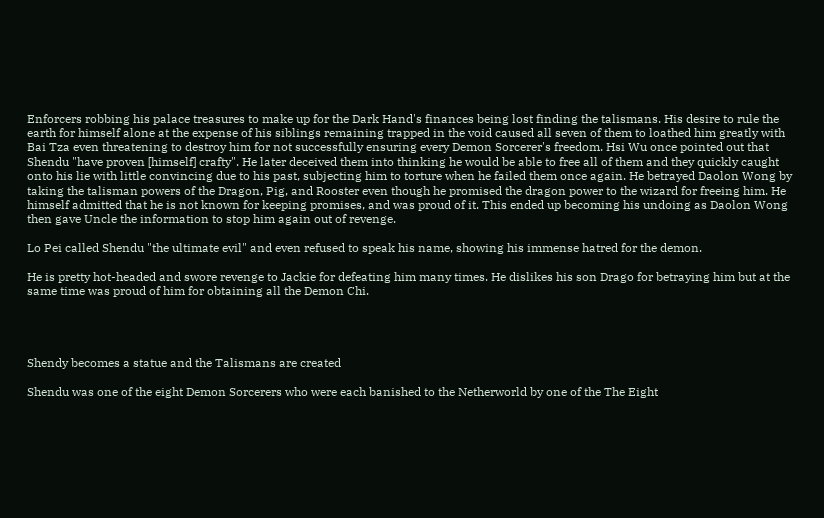Enforcers robbing his palace treasures to make up for the Dark Hand's finances being lost finding the talismans. His desire to rule the earth for himself alone at the expense of his siblings remaining trapped in the void caused all seven of them to loathed him greatly with Bai Tza even threatening to destroy him for not successfully ensuring every Demon Sorcerer's freedom. Hsi Wu once pointed out that Shendu "have proven [himself] crafty". He later deceived them into thinking he would be able to free all of them and they quickly caught onto his lie with little convincing due to his past, subjecting him to torture when he failed them once again. He betrayed Daolon Wong by taking the talisman powers of the Dragon, Pig, and Rooster even though he promised the dragon power to the wizard for freeing him. He himself admitted that he is not known for keeping promises, and was proud of it. This ended up becoming his undoing as Daolon Wong then gave Uncle the information to stop him again out of revenge.

Lo Pei called Shendu "the ultimate evil" and even refused to speak his name, showing his immense hatred for the demon.

He is pretty hot-headed and swore revenge to Jackie for defeating him many times. He dislikes his son Drago for betraying him but at the same time was proud of him for obtaining all the Demon Chi.




Shendy becomes a statue and the Talismans are created

Shendu was one of the eight Demon Sorcerers who were each banished to the Netherworld by one of the The Eight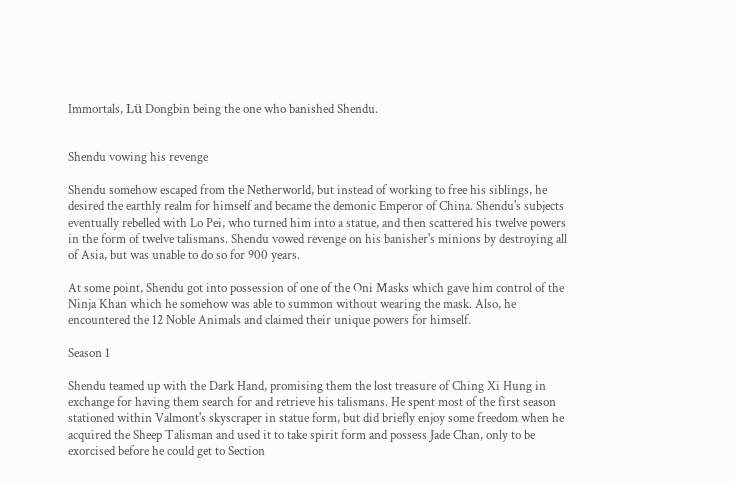Immortals, Lü Dongbin being the one who banished Shendu.


Shendu vowing his revenge

Shendu somehow escaped from the Netherworld, but instead of working to free his siblings, he desired the earthly realm for himself and became the demonic Emperor of China. Shendu's subjects eventually rebelled with Lo Pei, who turned him into a statue, and then scattered his twelve powers in the form of twelve talismans. Shendu vowed revenge on his banisher's minions by destroying all of Asia, but was unable to do so for 900 years.

At some point, Shendu got into possession of one of the Oni Masks which gave him control of the Ninja Khan which he somehow was able to summon without wearing the mask. Also, he encountered the 12 Noble Animals and claimed their unique powers for himself.

Season 1

Shendu teamed up with the Dark Hand, promising them the lost treasure of Ching Xi Hung in exchange for having them search for and retrieve his talismans. He spent most of the first season stationed within Valmont's skyscraper in statue form, but did briefly enjoy some freedom when he acquired the Sheep Talisman and used it to take spirit form and possess Jade Chan, only to be exorcised before he could get to Section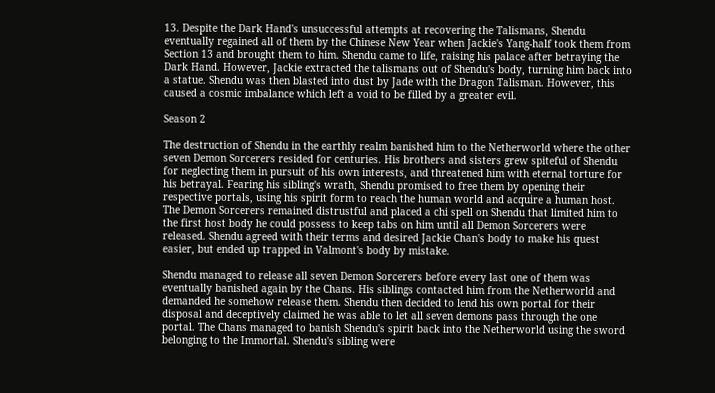13. Despite the Dark Hand's unsuccessful attempts at recovering the Talismans, Shendu eventually regained all of them by the Chinese New Year when Jackie's Yang-half took them from Section 13 and brought them to him. Shendu came to life, raising his palace after betraying the Dark Hand. However, Jackie extracted the talismans out of Shendu's body, turning him back into a statue. Shendu was then blasted into dust by Jade with the Dragon Talisman. However, this caused a cosmic imbalance which left a void to be filled by a greater evil.

Season 2

The destruction of Shendu in the earthly realm banished him to the Netherworld where the other seven Demon Sorcerers resided for centuries. His brothers and sisters grew spiteful of Shendu for neglecting them in pursuit of his own interests, and threatened him with eternal torture for his betrayal. Fearing his sibling's wrath, Shendu promised to free them by opening their respective portals, using his spirit form to reach the human world and acquire a human host. The Demon Sorcerers remained distrustful and placed a chi spell on Shendu that limited him to the first host body he could possess to keep tabs on him until all Demon Sorcerers were released. Shendu agreed with their terms and desired Jackie Chan's body to make his quest easier, but ended up trapped in Valmont's body by mistake.

Shendu managed to release all seven Demon Sorcerers before every last one of them was eventually banished again by the Chans. His siblings contacted him from the Netherworld and demanded he somehow release them. Shendu then decided to lend his own portal for their disposal and deceptively claimed he was able to let all seven demons pass through the one portal. The Chans managed to banish Shendu's spirit back into the Netherworld using the sword belonging to the Immortal. Shendu's sibling were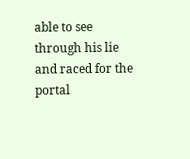able to see through his lie and raced for the portal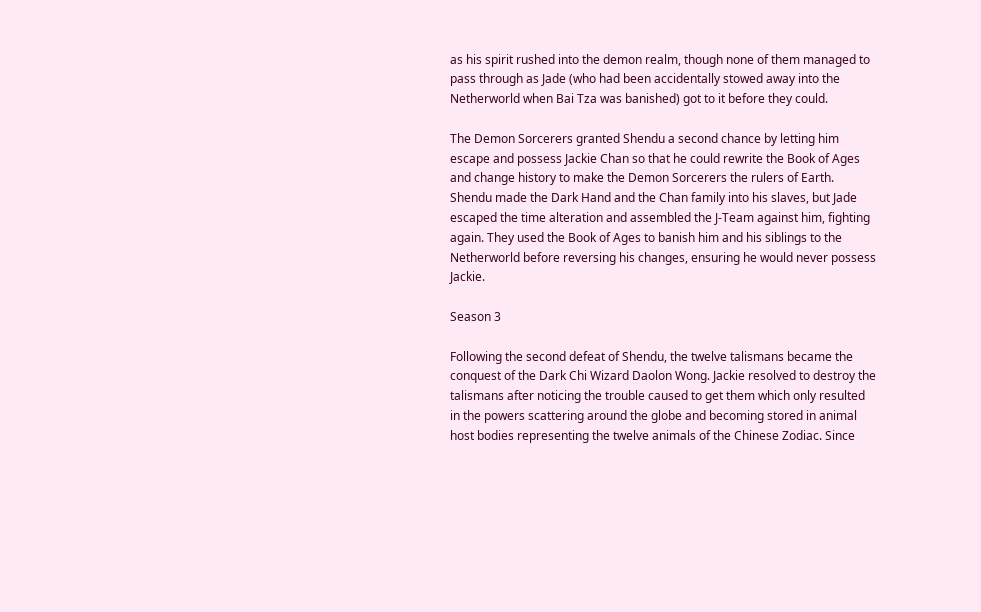as his spirit rushed into the demon realm, though none of them managed to pass through as Jade (who had been accidentally stowed away into the Netherworld when Bai Tza was banished) got to it before they could.

The Demon Sorcerers granted Shendu a second chance by letting him escape and possess Jackie Chan so that he could rewrite the Book of Ages and change history to make the Demon Sorcerers the rulers of Earth. Shendu made the Dark Hand and the Chan family into his slaves, but Jade escaped the time alteration and assembled the J-Team against him, fighting again. They used the Book of Ages to banish him and his siblings to the Netherworld before reversing his changes, ensuring he would never possess Jackie.

Season 3

Following the second defeat of Shendu, the twelve talismans became the conquest of the Dark Chi Wizard Daolon Wong. Jackie resolved to destroy the talismans after noticing the trouble caused to get them which only resulted in the powers scattering around the globe and becoming stored in animal host bodies representing the twelve animals of the Chinese Zodiac. Since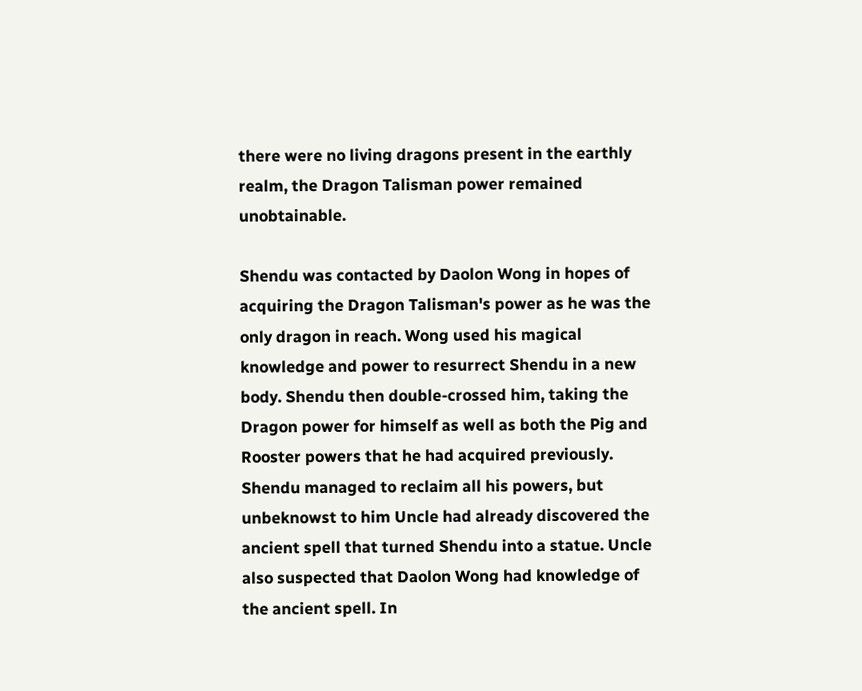there were no living dragons present in the earthly realm, the Dragon Talisman power remained unobtainable.

Shendu was contacted by Daolon Wong in hopes of acquiring the Dragon Talisman's power as he was the only dragon in reach. Wong used his magical knowledge and power to resurrect Shendu in a new body. Shendu then double-crossed him, taking the Dragon power for himself as well as both the Pig and Rooster powers that he had acquired previously. Shendu managed to reclaim all his powers, but unbeknowst to him Uncle had already discovered the ancient spell that turned Shendu into a statue. Uncle also suspected that Daolon Wong had knowledge of the ancient spell. In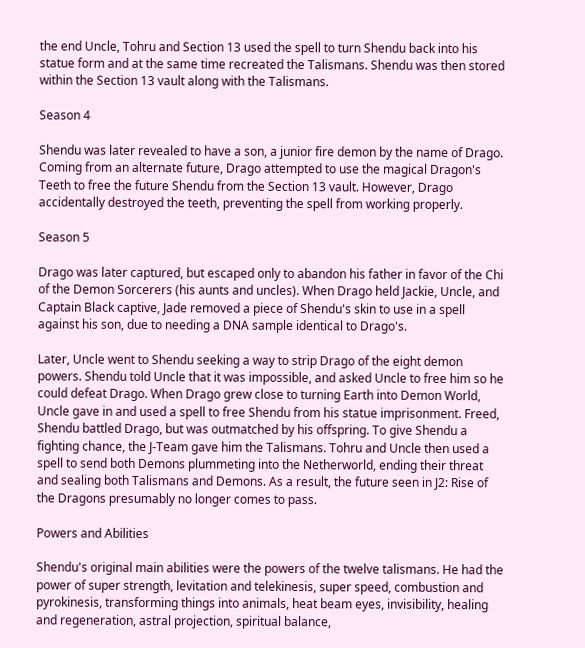the end Uncle, Tohru and Section 13 used the spell to turn Shendu back into his statue form and at the same time recreated the Talismans. Shendu was then stored within the Section 13 vault along with the Talismans.

Season 4

Shendu was later revealed to have a son, a junior fire demon by the name of Drago. Coming from an alternate future, Drago attempted to use the magical Dragon's Teeth to free the future Shendu from the Section 13 vault. However, Drago accidentally destroyed the teeth, preventing the spell from working properly.

Season 5

Drago was later captured, but escaped only to abandon his father in favor of the Chi of the Demon Sorcerers (his aunts and uncles). When Drago held Jackie, Uncle, and Captain Black captive, Jade removed a piece of Shendu's skin to use in a spell against his son, due to needing a DNA sample identical to Drago's.

Later, Uncle went to Shendu seeking a way to strip Drago of the eight demon powers. Shendu told Uncle that it was impossible, and asked Uncle to free him so he could defeat Drago. When Drago grew close to turning Earth into Demon World, Uncle gave in and used a spell to free Shendu from his statue imprisonment. Freed, Shendu battled Drago, but was outmatched by his offspring. To give Shendu a fighting chance, the J-Team gave him the Talismans. Tohru and Uncle then used a spell to send both Demons plummeting into the Netherworld, ending their threat and sealing both Talismans and Demons. As a result, the future seen in J2: Rise of the Dragons presumably no longer comes to pass.

Powers and Abilities

Shendu's original main abilities were the powers of the twelve talismans. He had the power of super strength, levitation and telekinesis, super speed, combustion and pyrokinesis, transforming things into animals, heat beam eyes, invisibility, healing and regeneration, astral projection, spiritual balance,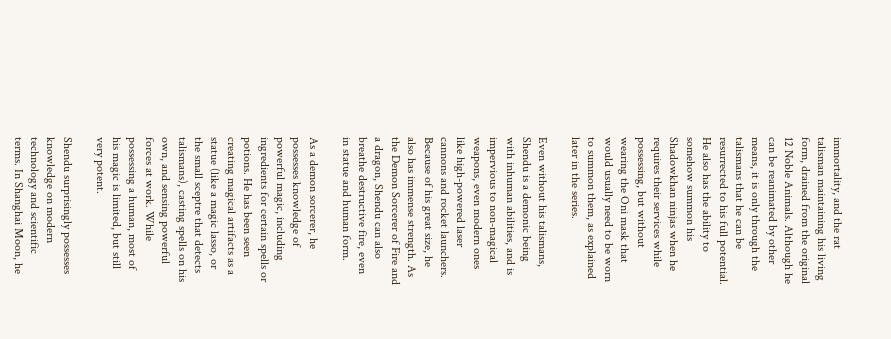immortality, and the rat talisman maintaining his living form, drained from the original 12 Noble Animals. Although he can be reanimated by other means, it is only through the talismans that he can be resurrected to his full potential. He also has the ability to somehow summon his Shadowkhan ninjas when he requires their services while possessing, but without wearing the Oni mask that would usually need to be worn to summon them, as explained later in the series.

Even without his talismans, Shendu is a demonic being with inhuman abilities, and is impervious to non-magical weapons, even modern ones like high-powered laser cannons and rocket launchers. Because of his great size, he also has immense strength. As the Demon Sorcerer of Fire and a dragon, Shendu can also breathe destructive fire, even in statue and human form.

As a demon sorcerer, he possesses knowledge of powerful magic, including ingredients for certain spells or potions. He has been seen creating magical artifacts as a statue (like a magic lasso, or the small sceptre that detects talismans), casting spells on his own, and sensing powerful forces at work. While possessing a human, most of his magic is limited, but still very potent.

Shendu surprisingly possesses knowledge on modern technology and scientific terms. In Shanghai Moon, he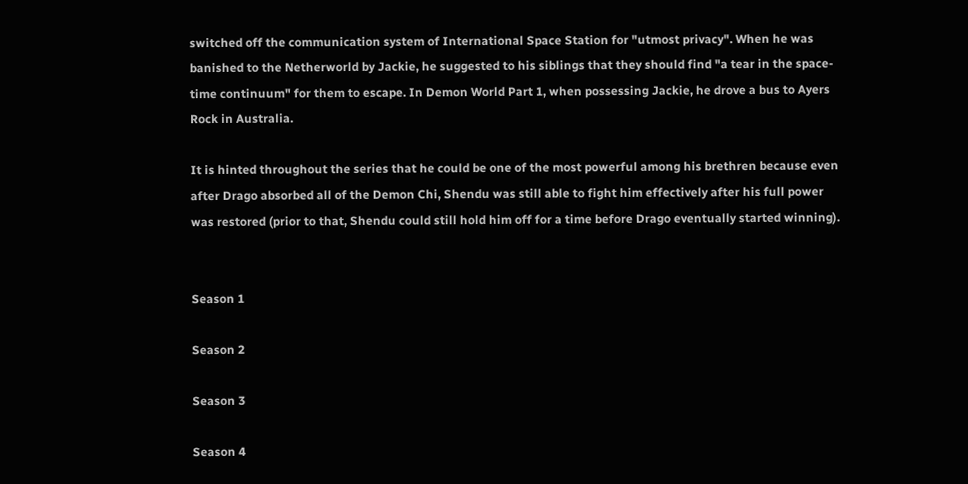switched off the communication system of International Space Station for "utmost privacy". When he was banished to the Netherworld by Jackie, he suggested to his siblings that they should find "a tear in the space-time continuum" for them to escape. In Demon World Part 1, when possessing Jackie, he drove a bus to Ayers Rock in Australia.

It is hinted throughout the series that he could be one of the most powerful among his brethren because even after Drago absorbed all of the Demon Chi, Shendu was still able to fight him effectively after his full power was restored (prior to that, Shendu could still hold him off for a time before Drago eventually started winning).


Season 1

Season 2

Season 3

Season 4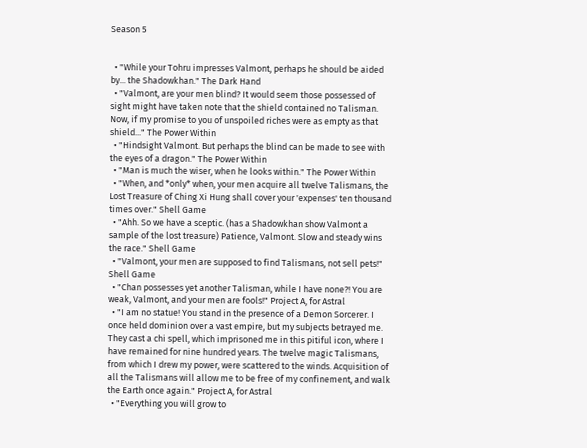Season 5


  • "While your Tohru impresses Valmont, perhaps he should be aided by... the Shadowkhan." The Dark Hand
  • "Valmont, are your men blind? It would seem those possessed of sight might have taken note that the shield contained no Talisman. Now, if my promise to you of unspoiled riches were as empty as that shield..." The Power Within
  • "Hindsight Valmont. But perhaps the blind can be made to see with the eyes of a dragon." The Power Within
  • "Man is much the wiser, when he looks within." The Power Within
  • "When, and *only* when, your men acquire all twelve Talismans, the Lost Treasure of Ching Xi Hung shall cover your 'expenses' ten thousand times over." Shell Game
  • "Ahh. So we have a sceptic. (has a Shadowkhan show Valmont a sample of the lost treasure) Patience, Valmont. Slow and steady wins the race." Shell Game
  • "Valmont, your men are supposed to find Talismans, not sell pets!" Shell Game
  • "Chan possesses yet another Talisman, while I have none?! You are weak, Valmont, and your men are fools!" Project A, for Astral
  • "I am no statue! You stand in the presence of a Demon Sorcerer. I once held dominion over a vast empire, but my subjects betrayed me. They cast a chi spell, which imprisoned me in this pitiful icon, where I have remained for nine hundred years. The twelve magic Talismans, from which I drew my power, were scattered to the winds. Acquisition of all the Talismans will allow me to be free of my confinement, and walk the Earth once again." Project A, for Astral
  • "Everything you will grow to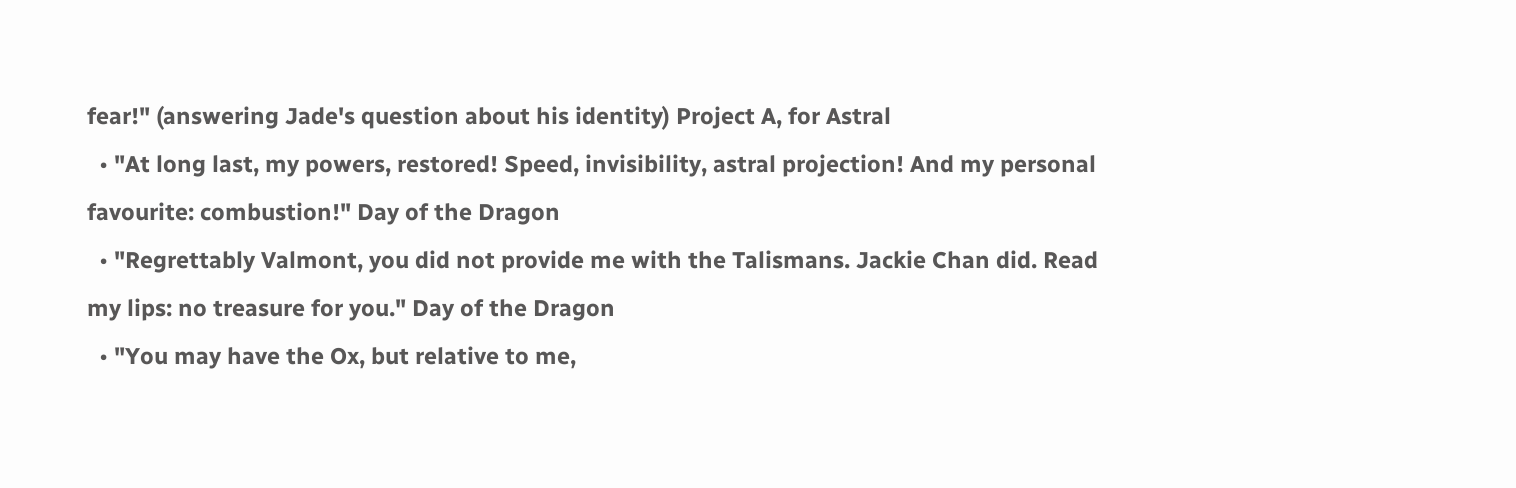fear!" (answering Jade's question about his identity) Project A, for Astral
  • "At long last, my powers, restored! Speed, invisibility, astral projection! And my personal favourite: combustion!" Day of the Dragon
  • "Regrettably Valmont, you did not provide me with the Talismans. Jackie Chan did. Read my lips: no treasure for you." Day of the Dragon
  • "You may have the Ox, but relative to me,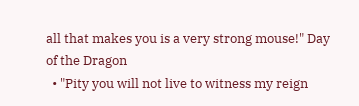all that makes you is a very strong mouse!" Day of the Dragon
  • "Pity you will not live to witness my reign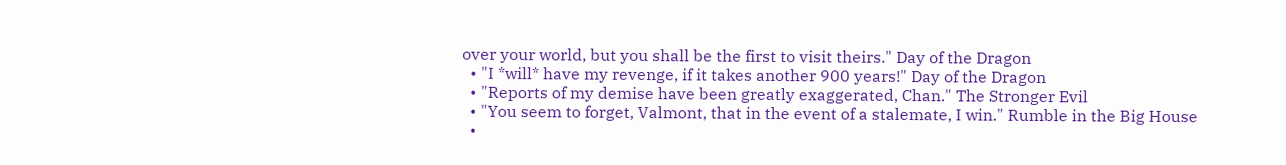over your world, but you shall be the first to visit theirs." Day of the Dragon
  • "I *will* have my revenge, if it takes another 900 years!" Day of the Dragon
  • "Reports of my demise have been greatly exaggerated, Chan." The Stronger Evil
  • "You seem to forget, Valmont, that in the event of a stalemate, I win." Rumble in the Big House
  •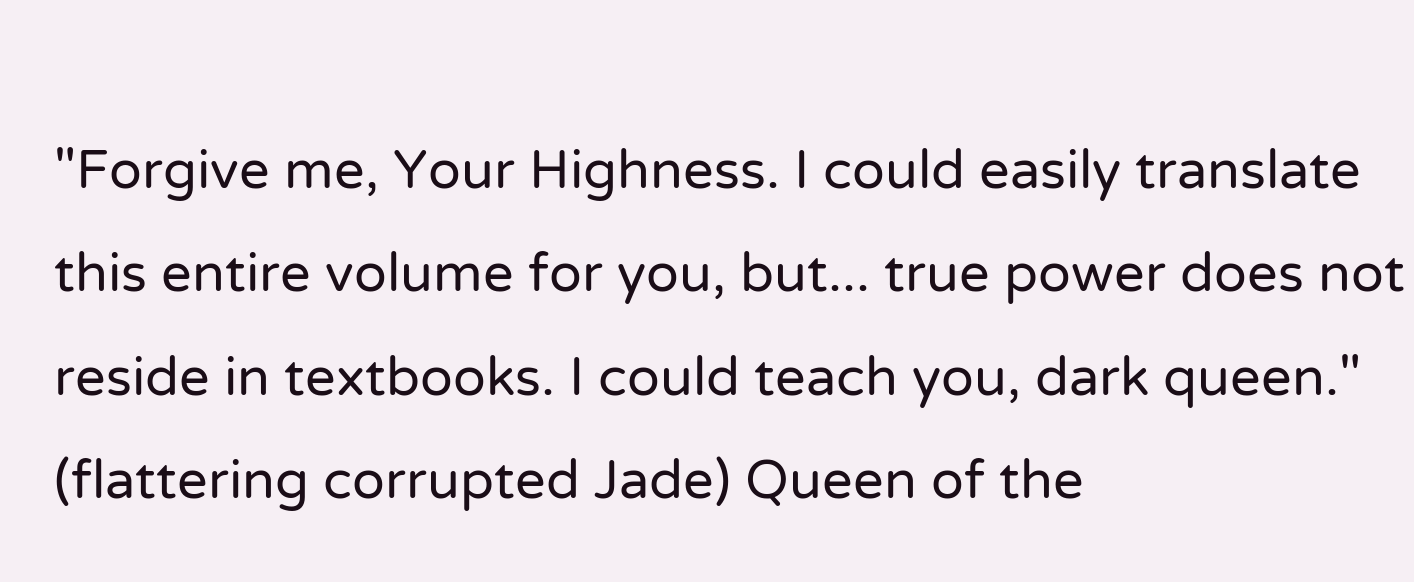"Forgive me, Your Highness. I could easily translate this entire volume for you, but... true power does not reside in textbooks. I could teach you, dark queen." (flattering corrupted Jade) Queen of the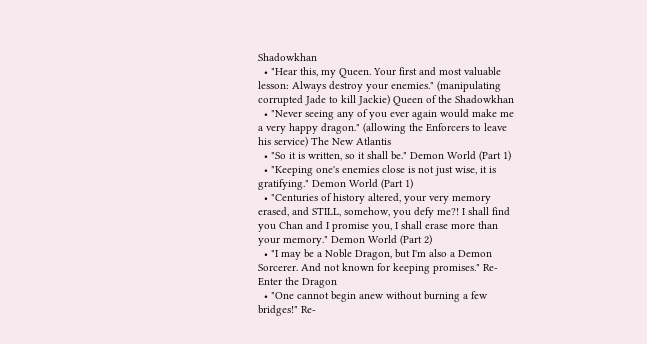Shadowkhan
  • "Hear this, my Queen. Your first and most valuable lesson: Always destroy your enemies." (manipulating corrupted Jade to kill Jackie) Queen of the Shadowkhan
  • "Never seeing any of you ever again would make me a very happy dragon." (allowing the Enforcers to leave his service) The New Atlantis
  • "So it is written, so it shall be." Demon World (Part 1)
  • "Keeping one's enemies close is not just wise, it is gratifying." Demon World (Part 1)
  • "Centuries of history altered, your very memory erased, and STILL, somehow, you defy me?! I shall find you Chan and I promise you, I shall erase more than your memory." Demon World (Part 2)
  • "I may be a Noble Dragon, but I'm also a Demon Sorcerer. And not known for keeping promises." Re-Enter the Dragon
  • "One cannot begin anew without burning a few bridges!" Re-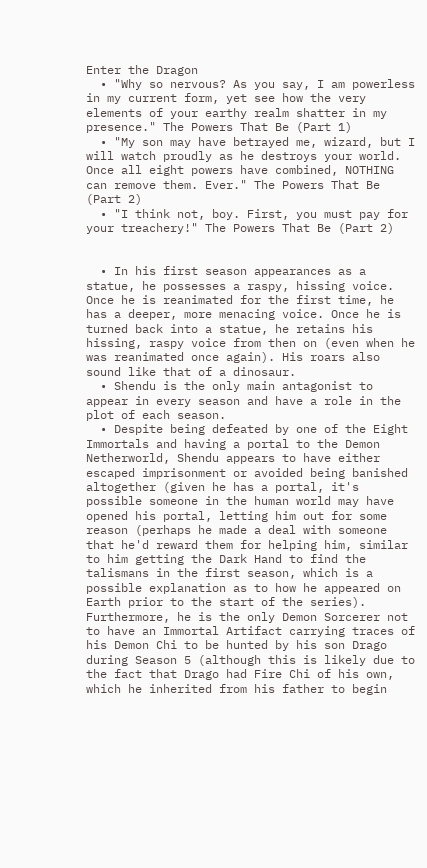Enter the Dragon
  • "Why so nervous? As you say, I am powerless in my current form, yet see how the very elements of your earthy realm shatter in my presence." The Powers That Be (Part 1)
  • "My son may have betrayed me, wizard, but I will watch proudly as he destroys your world. Once all eight powers have combined, NOTHING can remove them. Ever." The Powers That Be (Part 2)
  • "I think not, boy. First, you must pay for your treachery!" The Powers That Be (Part 2)


  • In his first season appearances as a statue, he possesses a raspy, hissing voice. Once he is reanimated for the first time, he has a deeper, more menacing voice. Once he is turned back into a statue, he retains his hissing, raspy voice from then on (even when he was reanimated once again). His roars also sound like that of a dinosaur.
  • Shendu is the only main antagonist to appear in every season and have a role in the plot of each season.
  • Despite being defeated by one of the Eight Immortals and having a portal to the Demon Netherworld, Shendu appears to have either escaped imprisonment or avoided being banished altogether (given he has a portal, it's possible someone in the human world may have opened his portal, letting him out for some reason (perhaps he made a deal with someone that he'd reward them for helping him, similar to him getting the Dark Hand to find the talismans in the first season, which is a possible explanation as to how he appeared on Earth prior to the start of the series). Furthermore, he is the only Demon Sorcerer not to have an Immortal Artifact carrying traces of his Demon Chi to be hunted by his son Drago during Season 5 (although this is likely due to the fact that Drago had Fire Chi of his own, which he inherited from his father to begin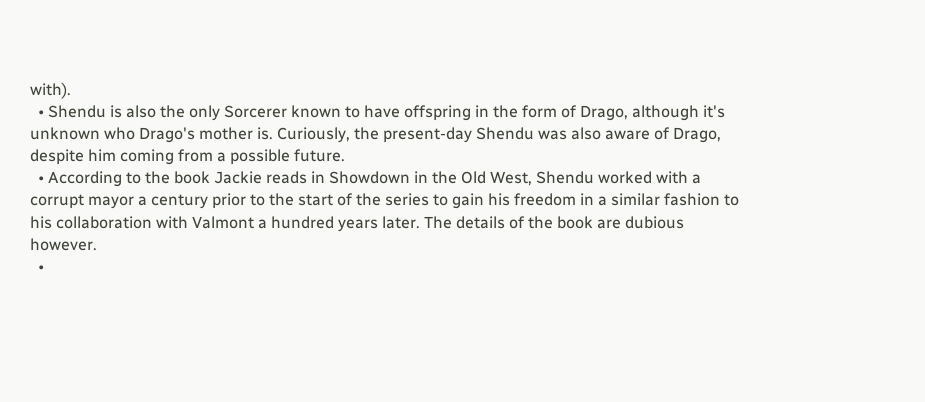with).
  • Shendu is also the only Sorcerer known to have offspring in the form of Drago, although it's unknown who Drago's mother is. Curiously, the present-day Shendu was also aware of Drago, despite him coming from a possible future.
  • According to the book Jackie reads in Showdown in the Old West, Shendu worked with a corrupt mayor a century prior to the start of the series to gain his freedom in a similar fashion to his collaboration with Valmont a hundred years later. The details of the book are dubious however.
  •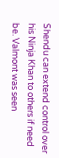Shendu can extend control over his Ninja Khan to others if need be. Valmont was seen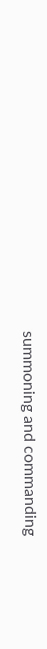summoning and commanding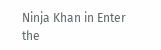Ninja Khan in Enter the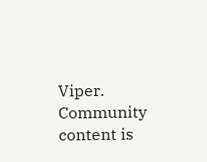Viper.
Community content is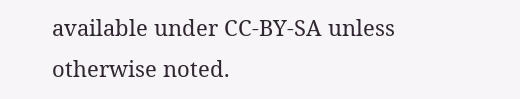available under CC-BY-SA unless otherwise noted.